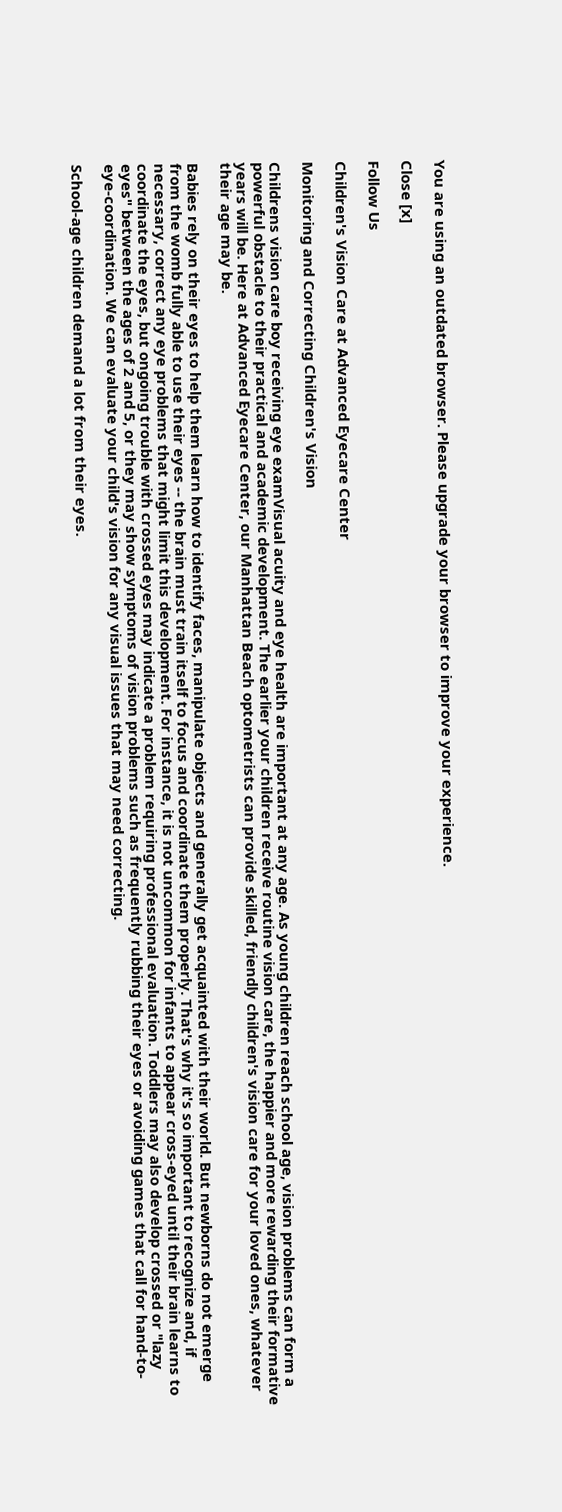You are using an outdated browser. Please upgrade your browser to improve your experience.

Close [x]

Follow Us

Children's Vision Care at Advanced Eyecare Center

Monitoring and Correcting Children's Vision

Childrens vision care boy receiving eye examVisual acuity and eye health are important at any age. As young children reach school age, vision problems can form a powerful obstacle to their practical and academic development. The earlier your children receive routine vision care, the happier and more rewarding their formative years will be. Here at Advanced Eyecare Center, our Manhattan Beach optometrists can provide skilled, friendly children's vision care for your loved ones, whatever their age may be.

Babies rely on their eyes to help them learn how to identify faces, manipulate objects and generally get acquainted with their world. But newborns do not emerge from the womb fully able to use their eyes -- the brain must train itself to focus and coordinate them properly. That's why it's so important to recognize and, if necessary, correct any eye problems that might limit this development. For instance, it is not uncommon for infants to appear cross-eyed until their brain learns to coordinate the eyes, but ongoing trouble with crossed eyes may indicate a problem requiring professional evaluation. Toddlers may also develop crossed or "lazy eyes" between the ages of 2 and 5, or they may show symptoms of vision problems such as frequently rubbing their eyes or avoiding games that call for hand-to-eye-coordination. We can evaluate your child's vision for any visual issues that may need correcting.

School-age children demand a lot from their eyes.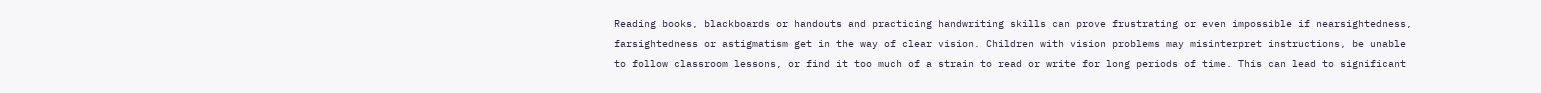Reading books, blackboards or handouts and practicing handwriting skills can prove frustrating or even impossible if nearsightedness, farsightedness or astigmatism get in the way of clear vision. Children with vision problems may misinterpret instructions, be unable to follow classroom lessons, or find it too much of a strain to read or write for long periods of time. This can lead to significant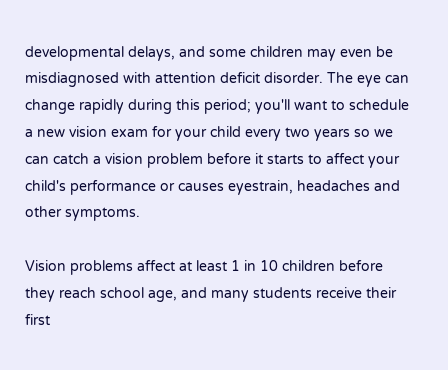developmental delays, and some children may even be misdiagnosed with attention deficit disorder. The eye can change rapidly during this period; you'll want to schedule a new vision exam for your child every two years so we can catch a vision problem before it starts to affect your child's performance or causes eyestrain, headaches and other symptoms.

Vision problems affect at least 1 in 10 children before they reach school age, and many students receive their first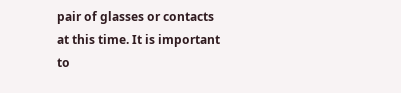pair of glasses or contacts at this time. It is important to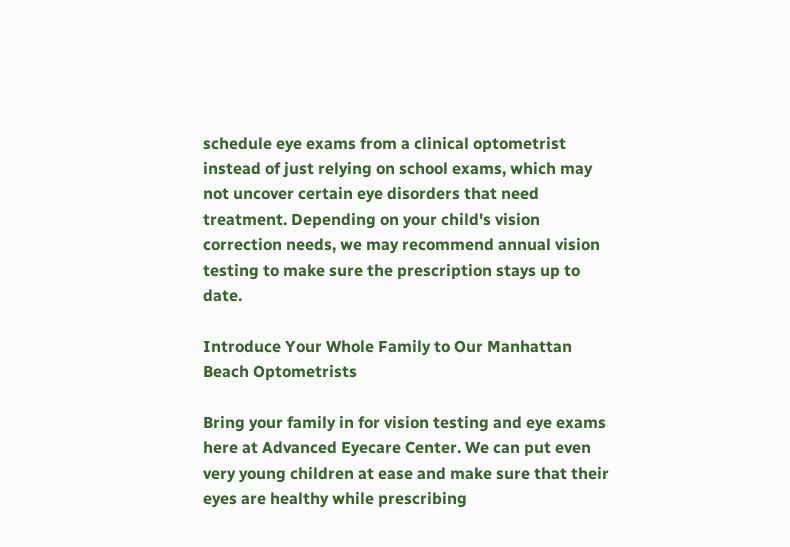schedule eye exams from a clinical optometrist instead of just relying on school exams, which may not uncover certain eye disorders that need treatment. Depending on your child's vision correction needs, we may recommend annual vision testing to make sure the prescription stays up to date.

Introduce Your Whole Family to Our Manhattan Beach Optometrists

Bring your family in for vision testing and eye exams here at Advanced Eyecare Center. We can put even very young children at ease and make sure that their eyes are healthy while prescribing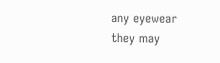any eyewear they may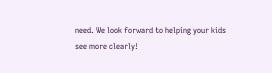need. We look forward to helping your kids see more clearly!